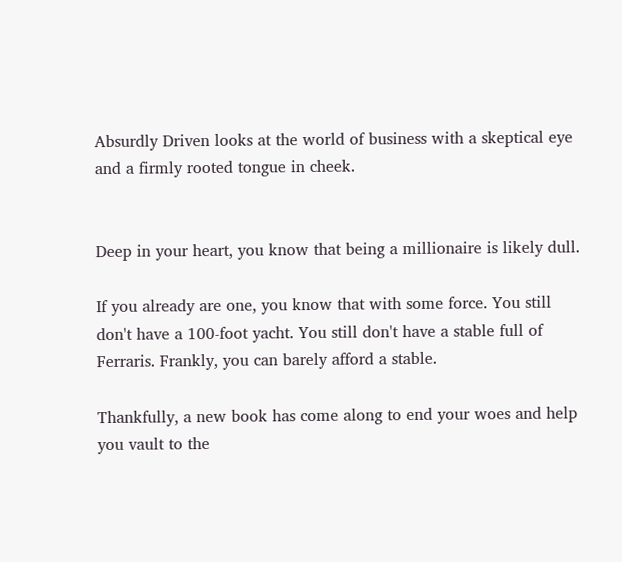Absurdly Driven looks at the world of business with a skeptical eye and a firmly rooted tongue in cheek.


Deep in your heart, you know that being a millionaire is likely dull.

If you already are one, you know that with some force. You still don't have a 100-foot yacht. You still don't have a stable full of Ferraris. Frankly, you can barely afford a stable.

Thankfully, a new book has come along to end your woes and help you vault to the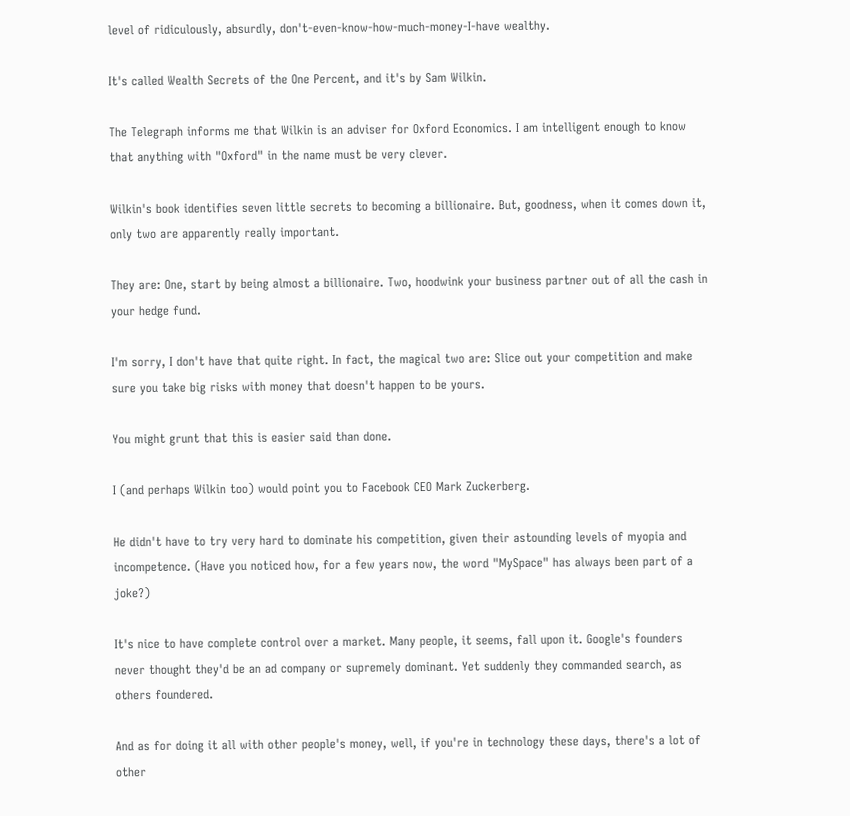level of ridiculously, absurdly, don't-even-know-how-much-money-I-have wealthy.

It's called Wealth Secrets of the One Percent, and it's by Sam Wilkin.

The Telegraph informs me that Wilkin is an adviser for Oxford Economics. I am intelligent enough to know that anything with "Oxford" in the name must be very clever.

Wilkin's book identifies seven little secrets to becoming a billionaire. But, goodness, when it comes down it, only two are apparently really important.

They are: One, start by being almost a billionaire. Two, hoodwink your business partner out of all the cash in your hedge fund.

I'm sorry, I don't have that quite right. In fact, the magical two are: Slice out your competition and make sure you take big risks with money that doesn't happen to be yours.

You might grunt that this is easier said than done.

I (and perhaps Wilkin too) would point you to Facebook CEO Mark Zuckerberg.

He didn't have to try very hard to dominate his competition, given their astounding levels of myopia and incompetence. (Have you noticed how, for a few years now, the word "MySpace" has always been part of a joke?)

It's nice to have complete control over a market. Many people, it seems, fall upon it. Google's founders never thought they'd be an ad company or supremely dominant. Yet suddenly they commanded search, as others foundered.

And as for doing it all with other people's money, well, if you're in technology these days, there's a lot of other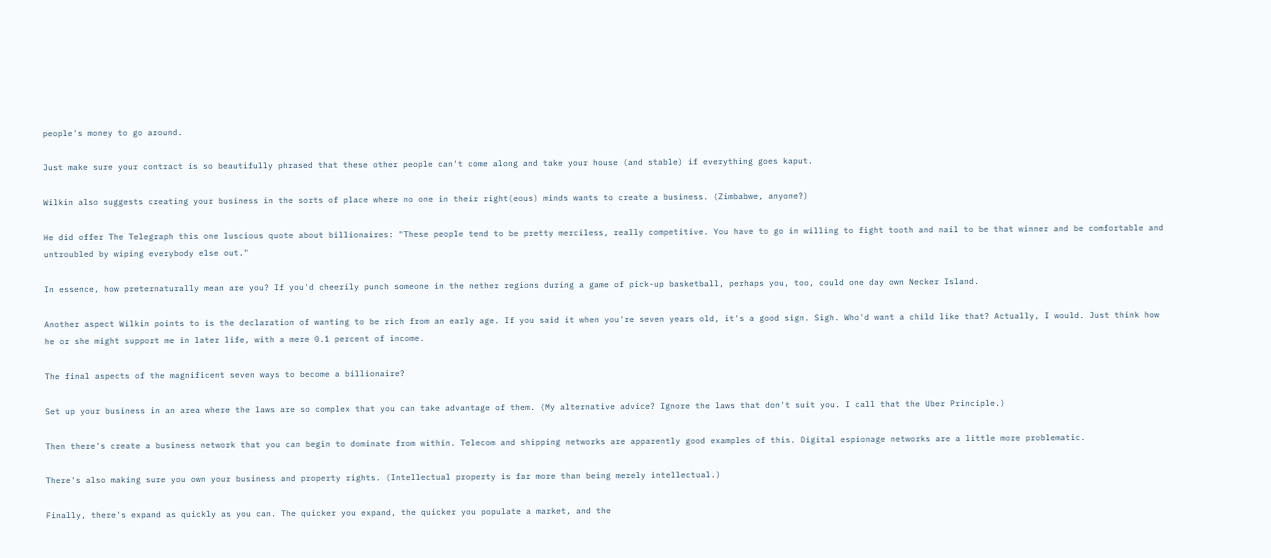people's money to go around.

Just make sure your contract is so beautifully phrased that these other people can't come along and take your house (and stable) if everything goes kaput.

Wilkin also suggests creating your business in the sorts of place where no one in their right(eous) minds wants to create a business. (Zimbabwe, anyone?)

He did offer The Telegraph this one luscious quote about billionaires: "These people tend to be pretty merciless, really competitive. You have to go in willing to fight tooth and nail to be that winner and be comfortable and untroubled by wiping everybody else out."

In essence, how preternaturally mean are you? If you'd cheerily punch someone in the nether regions during a game of pick-up basketball, perhaps you, too, could one day own Necker Island.

Another aspect Wilkin points to is the declaration of wanting to be rich from an early age. If you said it when you're seven years old, it's a good sign. Sigh. Who'd want a child like that? Actually, I would. Just think how he or she might support me in later life, with a mere 0.1 percent of income.

The final aspects of the magnificent seven ways to become a billionaire?

Set up your business in an area where the laws are so complex that you can take advantage of them. (My alternative advice? Ignore the laws that don't suit you. I call that the Uber Principle.)

Then there's create a business network that you can begin to dominate from within. Telecom and shipping networks are apparently good examples of this. Digital espionage networks are a little more problematic.

There's also making sure you own your business and property rights. (Intellectual property is far more than being merely intellectual.)

Finally, there's expand as quickly as you can. The quicker you expand, the quicker you populate a market, and the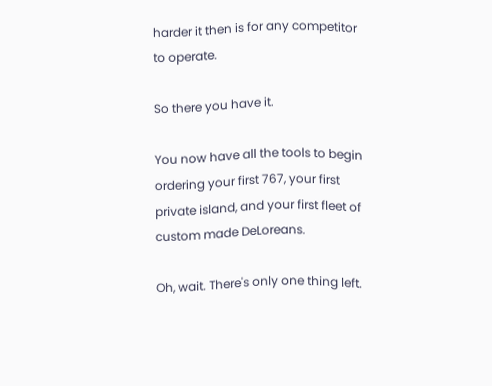harder it then is for any competitor to operate.

So there you have it.

You now have all the tools to begin ordering your first 767, your first private island, and your first fleet of custom made DeLoreans.

Oh, wait. There's only one thing left.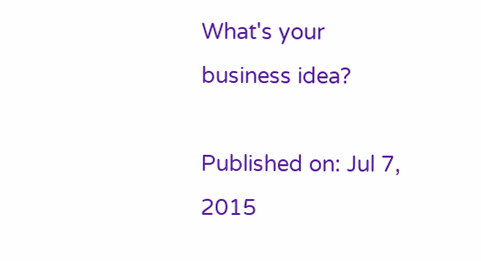What's your business idea?

Published on: Jul 7, 2015